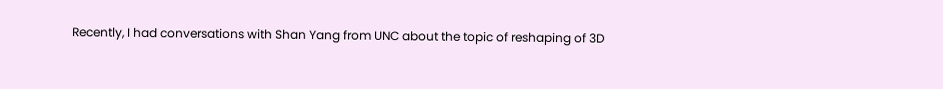Recently, I had conversations with Shan Yang from UNC about the topic of reshaping of 3D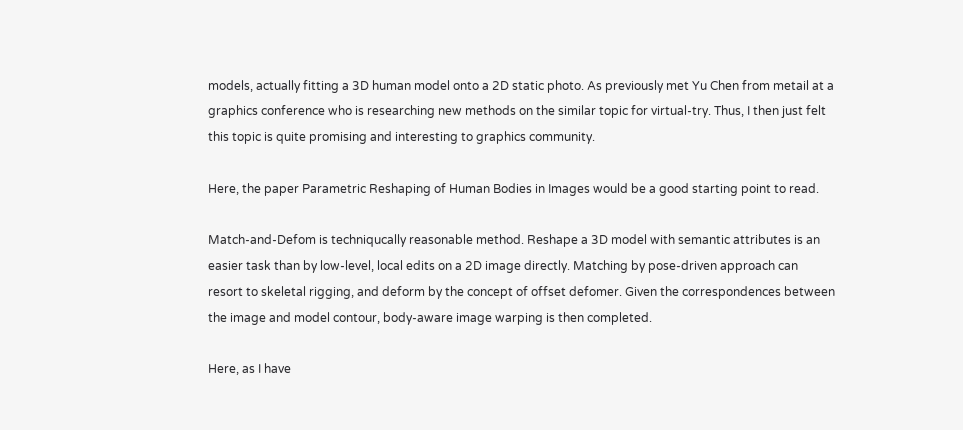models, actually fitting a 3D human model onto a 2D static photo. As previously met Yu Chen from metail at a graphics conference who is researching new methods on the similar topic for virtual-try. Thus, I then just felt this topic is quite promising and interesting to graphics community.

Here, the paper Parametric Reshaping of Human Bodies in Images would be a good starting point to read.

Match-and-Defom is techniqucally reasonable method. Reshape a 3D model with semantic attributes is an easier task than by low-level, local edits on a 2D image directly. Matching by pose-driven approach can resort to skeletal rigging, and deform by the concept of offset defomer. Given the correspondences between the image and model contour, body-aware image warping is then completed.

Here, as I have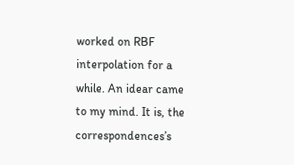worked on RBF interpolation for a while. An idear came to my mind. It is, the correspondences’s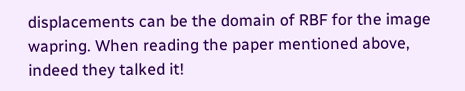displacements can be the domain of RBF for the image wapring. When reading the paper mentioned above, indeed they talked it!